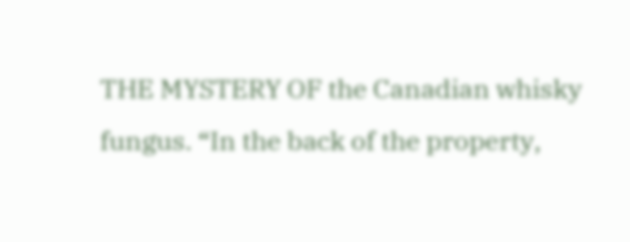THE MYSTERY OF the Canadian whisky fungus. “In the back of the property,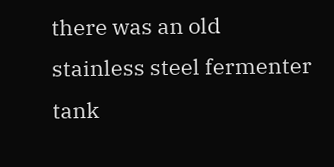there was an old stainless steel fermenter tank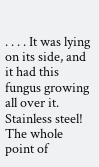. . . . It was lying on its side, and it had this fungus growing all over it. Stainless steel! The whole point of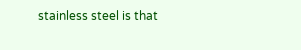stainless steel is that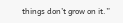things don’t grow on it.”